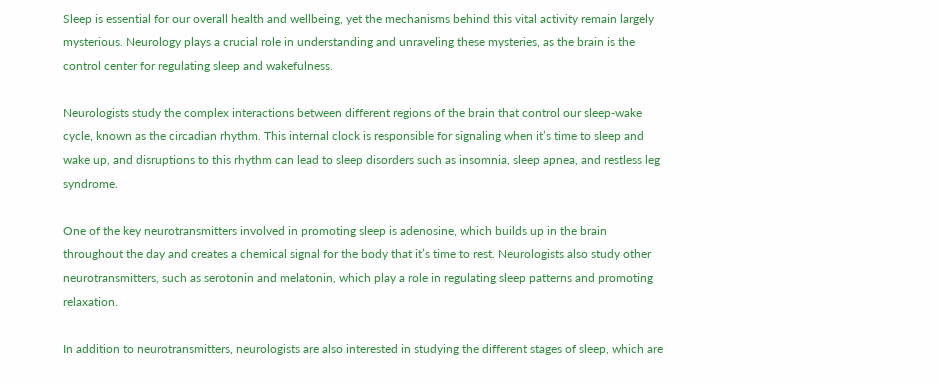Sleep is essential for our overall health and wellbeing, yet the mechanisms behind this vital activity remain largely mysterious. Neurology plays a crucial role in understanding and unraveling these mysteries, as the brain is the control center for regulating sleep and wakefulness.

Neurologists study the complex interactions between different regions of the brain that control our sleep-wake cycle, known as the circadian rhythm. This internal clock is responsible for signaling when it’s time to sleep and wake up, and disruptions to this rhythm can lead to sleep disorders such as insomnia, sleep apnea, and restless leg syndrome.

One of the key neurotransmitters involved in promoting sleep is adenosine, which builds up in the brain throughout the day and creates a chemical signal for the body that it’s time to rest. Neurologists also study other neurotransmitters, such as serotonin and melatonin, which play a role in regulating sleep patterns and promoting relaxation.

In addition to neurotransmitters, neurologists are also interested in studying the different stages of sleep, which are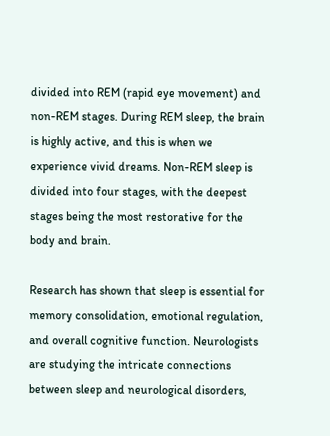divided into REM (rapid eye movement) and non-REM stages. During REM sleep, the brain is highly active, and this is when we experience vivid dreams. Non-REM sleep is divided into four stages, with the deepest stages being the most restorative for the body and brain.

Research has shown that sleep is essential for memory consolidation, emotional regulation, and overall cognitive function. Neurologists are studying the intricate connections between sleep and neurological disorders,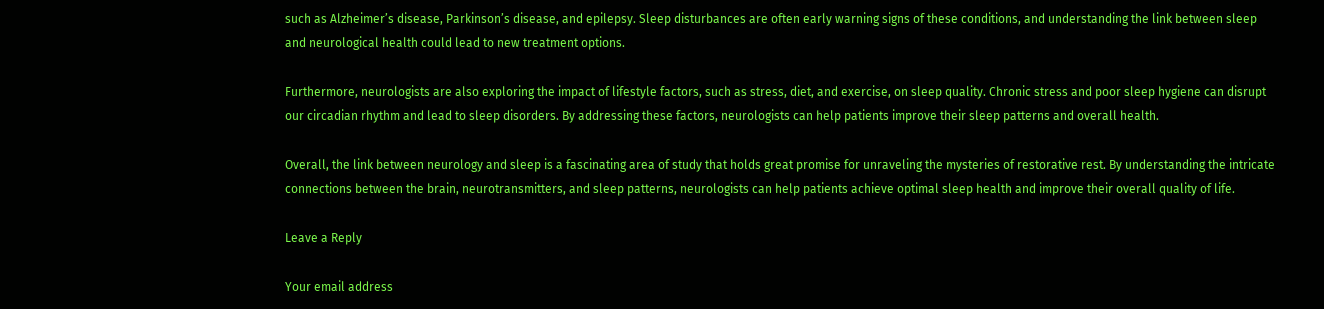such as Alzheimer’s disease, Parkinson’s disease, and epilepsy. Sleep disturbances are often early warning signs of these conditions, and understanding the link between sleep and neurological health could lead to new treatment options.

Furthermore, neurologists are also exploring the impact of lifestyle factors, such as stress, diet, and exercise, on sleep quality. Chronic stress and poor sleep hygiene can disrupt our circadian rhythm and lead to sleep disorders. By addressing these factors, neurologists can help patients improve their sleep patterns and overall health.

Overall, the link between neurology and sleep is a fascinating area of study that holds great promise for unraveling the mysteries of restorative rest. By understanding the intricate connections between the brain, neurotransmitters, and sleep patterns, neurologists can help patients achieve optimal sleep health and improve their overall quality of life.

Leave a Reply

Your email address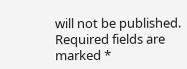will not be published. Required fields are marked *